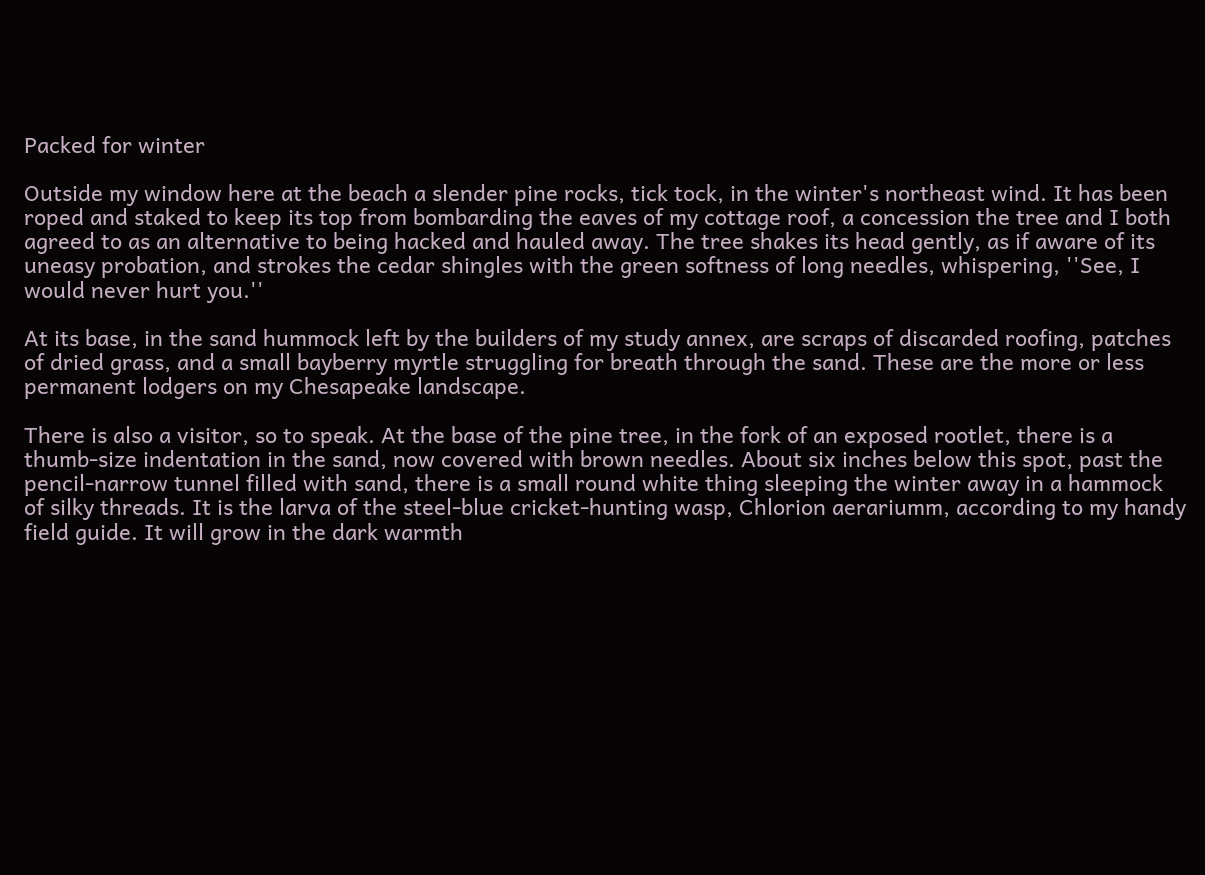Packed for winter

Outside my window here at the beach a slender pine rocks, tick tock, in the winter's northeast wind. It has been roped and staked to keep its top from bombarding the eaves of my cottage roof, a concession the tree and I both agreed to as an alternative to being hacked and hauled away. The tree shakes its head gently, as if aware of its uneasy probation, and strokes the cedar shingles with the green softness of long needles, whispering, ''See, I would never hurt you.''

At its base, in the sand hummock left by the builders of my study annex, are scraps of discarded roofing, patches of dried grass, and a small bayberry myrtle struggling for breath through the sand. These are the more or less permanent lodgers on my Chesapeake landscape.

There is also a visitor, so to speak. At the base of the pine tree, in the fork of an exposed rootlet, there is a thumb-size indentation in the sand, now covered with brown needles. About six inches below this spot, past the pencil-narrow tunnel filled with sand, there is a small round white thing sleeping the winter away in a hammock of silky threads. It is the larva of the steel-blue cricket-hunting wasp, Chlorion aerariumm, according to my handy field guide. It will grow in the dark warmth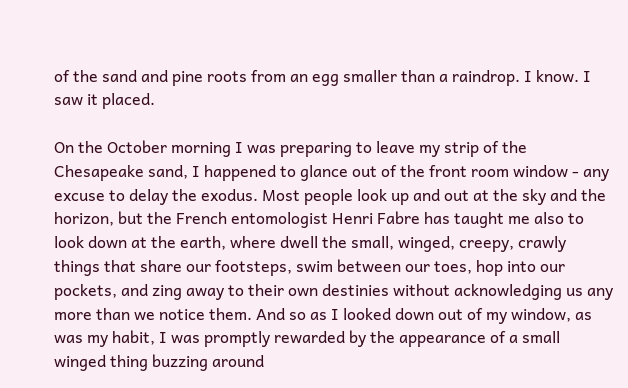of the sand and pine roots from an egg smaller than a raindrop. I know. I saw it placed.

On the October morning I was preparing to leave my strip of the Chesapeake sand, I happened to glance out of the front room window - any excuse to delay the exodus. Most people look up and out at the sky and the horizon, but the French entomologist Henri Fabre has taught me also to look down at the earth, where dwell the small, winged, creepy, crawly things that share our footsteps, swim between our toes, hop into our pockets, and zing away to their own destinies without acknowledging us any more than we notice them. And so as I looked down out of my window, as was my habit, I was promptly rewarded by the appearance of a small winged thing buzzing around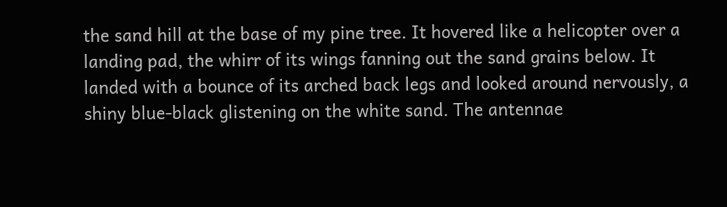the sand hill at the base of my pine tree. It hovered like a helicopter over a landing pad, the whirr of its wings fanning out the sand grains below. It landed with a bounce of its arched back legs and looked around nervously, a shiny blue-black glistening on the white sand. The antennae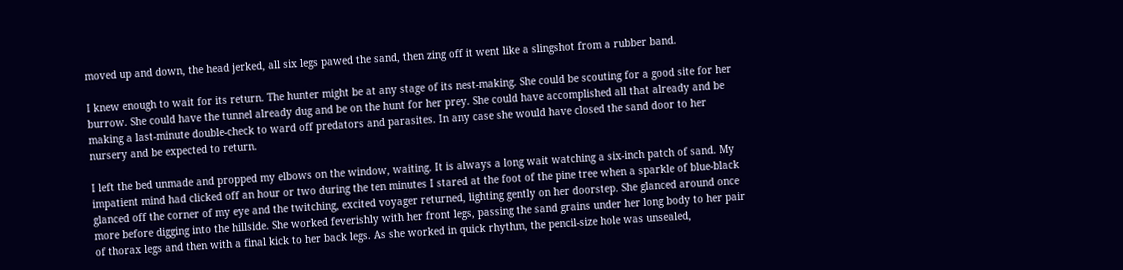moved up and down, the head jerked, all six legs pawed the sand, then zing off it went like a slingshot from a rubber band.

I knew enough to wait for its return. The hunter might be at any stage of its nest-making. She could be scouting for a good site for her burrow. She could have the tunnel already dug and be on the hunt for her prey. She could have accomplished all that already and be making a last-minute double-check to ward off predators and parasites. In any case she would have closed the sand door to her nursery and be expected to return.

I left the bed unmade and propped my elbows on the window, waiting. It is always a long wait watching a six-inch patch of sand. My impatient mind had clicked off an hour or two during the ten minutes I stared at the foot of the pine tree when a sparkle of blue-black glanced off the corner of my eye and the twitching, excited voyager returned, lighting gently on her doorstep. She glanced around once more before digging into the hillside. She worked feverishly with her front legs, passing the sand grains under her long body to her pair of thorax legs and then with a final kick to her back legs. As she worked in quick rhythm, the pencil-size hole was unsealed,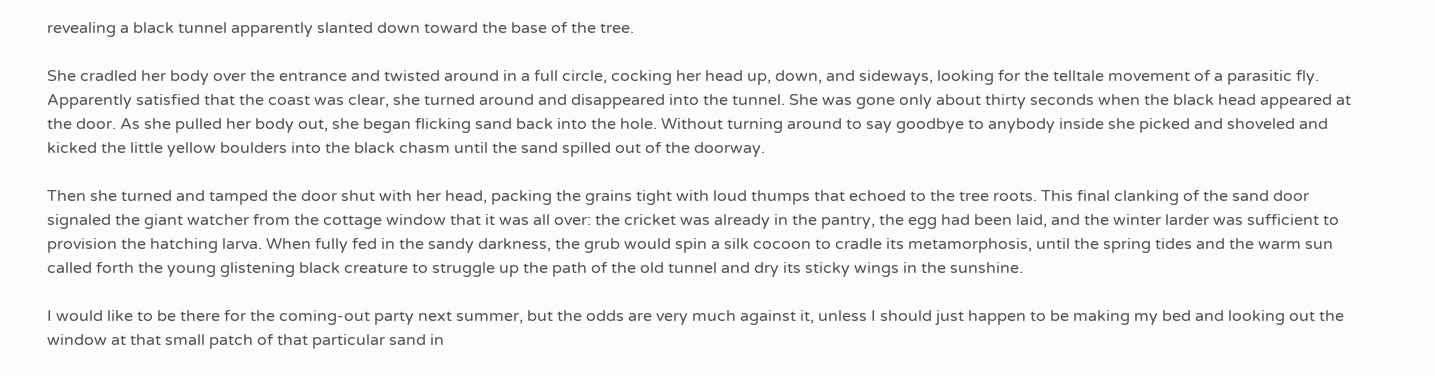revealing a black tunnel apparently slanted down toward the base of the tree.

She cradled her body over the entrance and twisted around in a full circle, cocking her head up, down, and sideways, looking for the telltale movement of a parasitic fly. Apparently satisfied that the coast was clear, she turned around and disappeared into the tunnel. She was gone only about thirty seconds when the black head appeared at the door. As she pulled her body out, she began flicking sand back into the hole. Without turning around to say goodbye to anybody inside she picked and shoveled and kicked the little yellow boulders into the black chasm until the sand spilled out of the doorway.

Then she turned and tamped the door shut with her head, packing the grains tight with loud thumps that echoed to the tree roots. This final clanking of the sand door signaled the giant watcher from the cottage window that it was all over: the cricket was already in the pantry, the egg had been laid, and the winter larder was sufficient to provision the hatching larva. When fully fed in the sandy darkness, the grub would spin a silk cocoon to cradle its metamorphosis, until the spring tides and the warm sun called forth the young glistening black creature to struggle up the path of the old tunnel and dry its sticky wings in the sunshine.

I would like to be there for the coming-out party next summer, but the odds are very much against it, unless I should just happen to be making my bed and looking out the window at that small patch of that particular sand in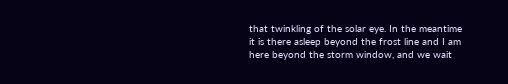that twinkling of the solar eye. In the meantime it is there asleep beyond the frost line and I am here beyond the storm window, and we wait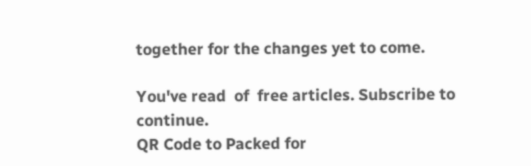together for the changes yet to come.

You've read  of  free articles. Subscribe to continue.
QR Code to Packed for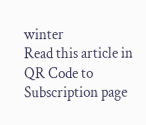winter
Read this article in
QR Code to Subscription page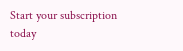Start your subscription today